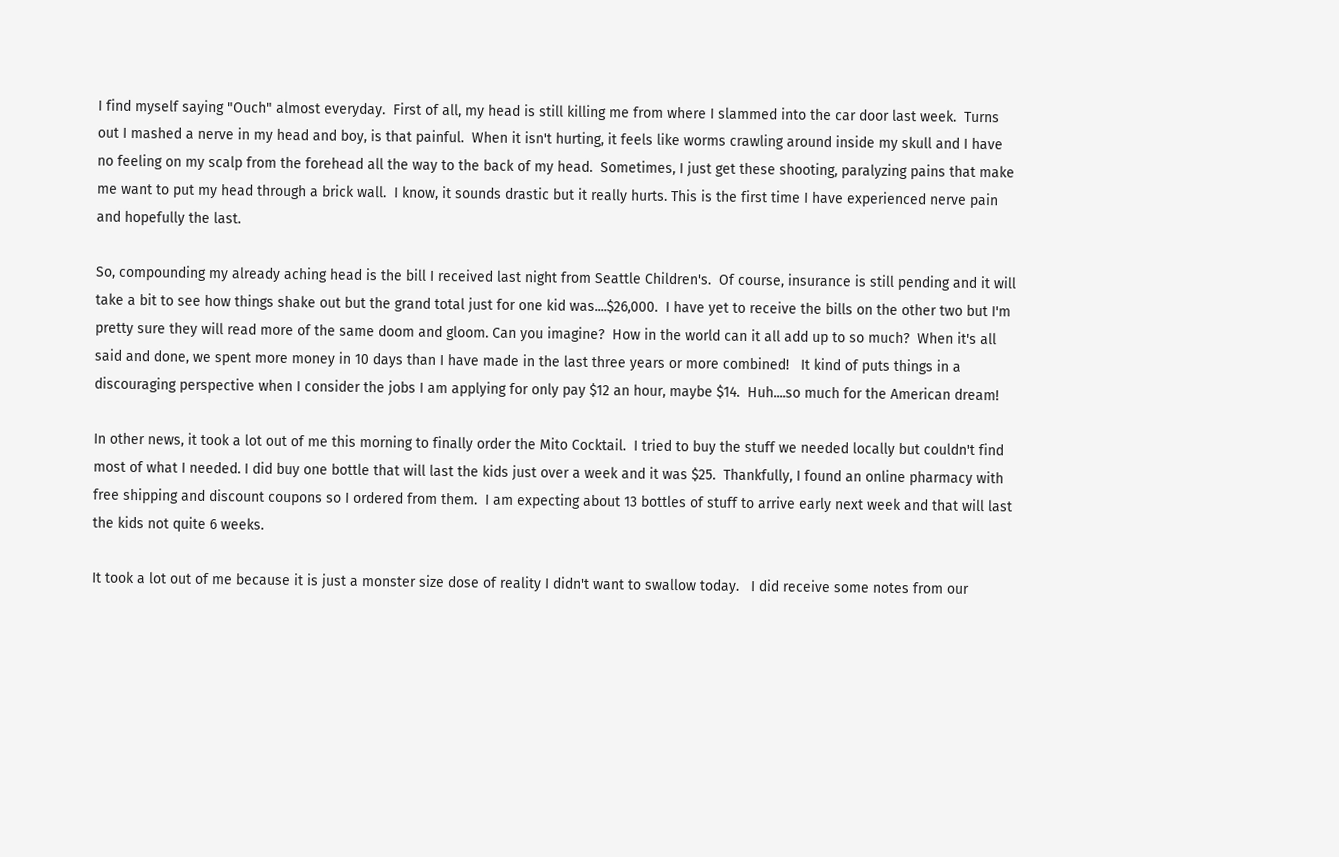I find myself saying "Ouch" almost everyday.  First of all, my head is still killing me from where I slammed into the car door last week.  Turns out I mashed a nerve in my head and boy, is that painful.  When it isn't hurting, it feels like worms crawling around inside my skull and I have no feeling on my scalp from the forehead all the way to the back of my head.  Sometimes, I just get these shooting, paralyzing pains that make me want to put my head through a brick wall.  I know, it sounds drastic but it really hurts. This is the first time I have experienced nerve pain and hopefully the last.

So, compounding my already aching head is the bill I received last night from Seattle Children's.  Of course, insurance is still pending and it will take a bit to see how things shake out but the grand total just for one kid was....$26,000.  I have yet to receive the bills on the other two but I'm pretty sure they will read more of the same doom and gloom. Can you imagine?  How in the world can it all add up to so much?  When it's all said and done, we spent more money in 10 days than I have made in the last three years or more combined!   It kind of puts things in a discouraging perspective when I consider the jobs I am applying for only pay $12 an hour, maybe $14.  Huh....so much for the American dream!

In other news, it took a lot out of me this morning to finally order the Mito Cocktail.  I tried to buy the stuff we needed locally but couldn't find most of what I needed. I did buy one bottle that will last the kids just over a week and it was $25.  Thankfully, I found an online pharmacy with free shipping and discount coupons so I ordered from them.  I am expecting about 13 bottles of stuff to arrive early next week and that will last the kids not quite 6 weeks.

It took a lot out of me because it is just a monster size dose of reality I didn't want to swallow today.   I did receive some notes from our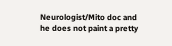Neurologist/Mito doc and he does not paint a pretty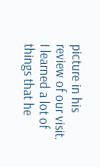picture in his review of our visit.  I learned a lot of things that he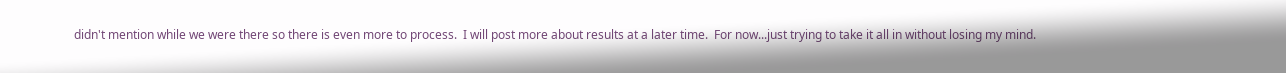didn't mention while we were there so there is even more to process.  I will post more about results at a later time.  For now...just trying to take it all in without losing my mind.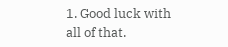1. Good luck with all of that.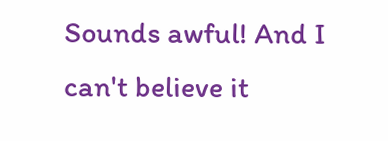Sounds awful! And I can't believe it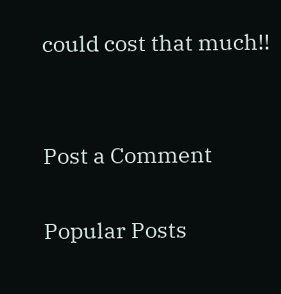could cost that much!!


Post a Comment

Popular Posts